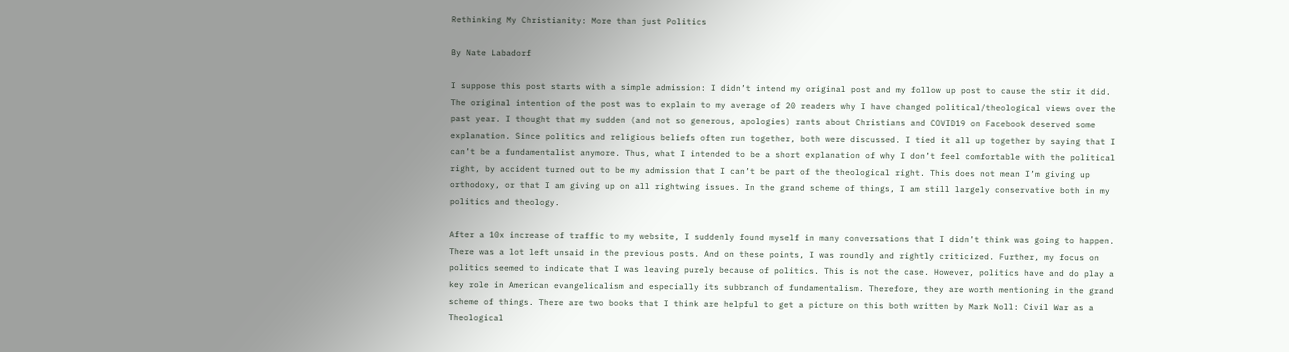Rethinking My Christianity: More than just Politics

By Nate Labadorf

I suppose this post starts with a simple admission: I didn’t intend my original post and my follow up post to cause the stir it did. The original intention of the post was to explain to my average of 20 readers why I have changed political/theological views over the past year. I thought that my sudden (and not so generous, apologies) rants about Christians and COVID19 on Facebook deserved some explanation. Since politics and religious beliefs often run together, both were discussed. I tied it all up together by saying that I can’t be a fundamentalist anymore. Thus, what I intended to be a short explanation of why I don’t feel comfortable with the political right, by accident turned out to be my admission that I can’t be part of the theological right. This does not mean I’m giving up orthodoxy, or that I am giving up on all rightwing issues. In the grand scheme of things, I am still largely conservative both in my politics and theology.

After a 10x increase of traffic to my website, I suddenly found myself in many conversations that I didn’t think was going to happen. There was a lot left unsaid in the previous posts. And on these points, I was roundly and rightly criticized. Further, my focus on politics seemed to indicate that I was leaving purely because of politics. This is not the case. However, politics have and do play a key role in American evangelicalism and especially its subbranch of fundamentalism. Therefore, they are worth mentioning in the grand scheme of things. There are two books that I think are helpful to get a picture on this both written by Mark Noll: Civil War as a Theological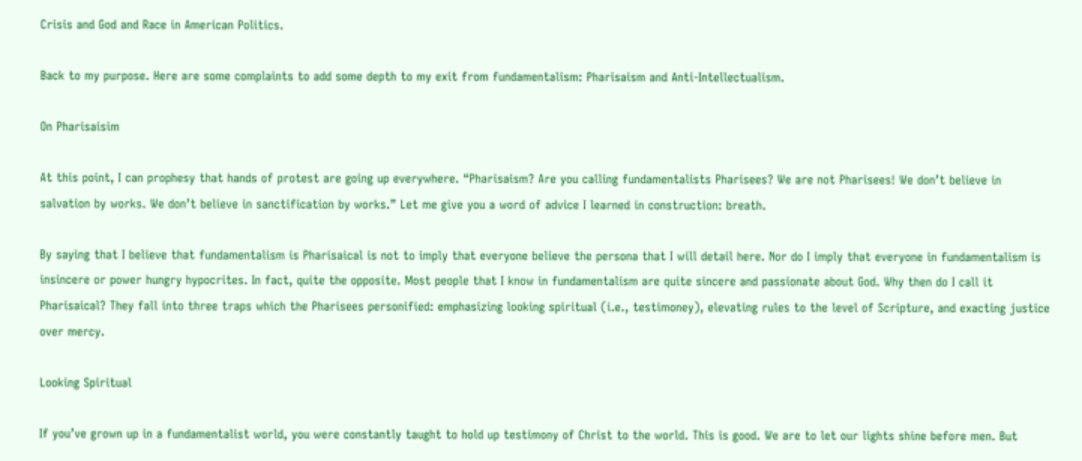Crisis and God and Race in American Politics.

Back to my purpose. Here are some complaints to add some depth to my exit from fundamentalism: Pharisaism and Anti-Intellectualism.

On Pharisaisim

At this point, I can prophesy that hands of protest are going up everywhere. “Pharisaism? Are you calling fundamentalists Pharisees? We are not Pharisees! We don’t believe in salvation by works. We don’t believe in sanctification by works.” Let me give you a word of advice I learned in construction: breath.

By saying that I believe that fundamentalism is Pharisaical is not to imply that everyone believe the persona that I will detail here. Nor do I imply that everyone in fundamentalism is insincere or power hungry hypocrites. In fact, quite the opposite. Most people that I know in fundamentalism are quite sincere and passionate about God. Why then do I call it Pharisaical? They fall into three traps which the Pharisees personified: emphasizing looking spiritual (i.e., testimoney), elevating rules to the level of Scripture, and exacting justice over mercy.

Looking Spiritual

If you’ve grown up in a fundamentalist world, you were constantly taught to hold up testimony of Christ to the world. This is good. We are to let our lights shine before men. But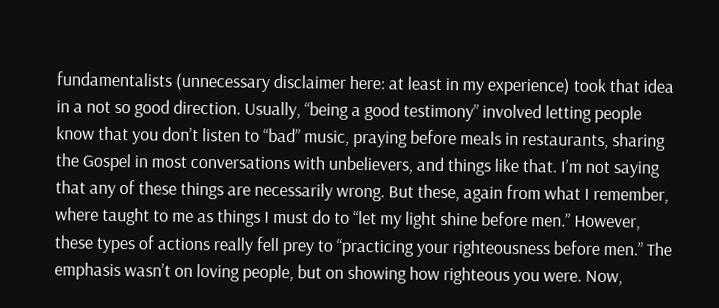fundamentalists (unnecessary disclaimer here: at least in my experience) took that idea in a not so good direction. Usually, “being a good testimony” involved letting people know that you don’t listen to “bad” music, praying before meals in restaurants, sharing the Gospel in most conversations with unbelievers, and things like that. I’m not saying that any of these things are necessarily wrong. But these, again from what I remember, where taught to me as things I must do to “let my light shine before men.” However, these types of actions really fell prey to “practicing your righteousness before men.” The emphasis wasn’t on loving people, but on showing how righteous you were. Now,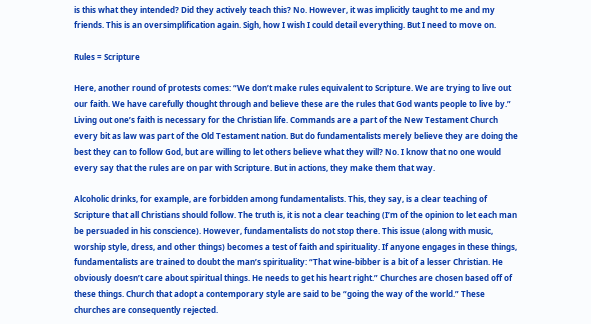is this what they intended? Did they actively teach this? No. However, it was implicitly taught to me and my friends. This is an oversimplification again. Sigh, how I wish I could detail everything. But I need to move on.

Rules = Scripture

Here, another round of protests comes: “We don’t make rules equivalent to Scripture. We are trying to live out our faith. We have carefully thought through and believe these are the rules that God wants people to live by.” Living out one’s faith is necessary for the Christian life. Commands are a part of the New Testament Church every bit as law was part of the Old Testament nation. But do fundamentalists merely believe they are doing the best they can to follow God, but are willing to let others believe what they will? No. I know that no one would every say that the rules are on par with Scripture. But in actions, they make them that way.

Alcoholic drinks, for example, are forbidden among fundamentalists. This, they say, is a clear teaching of Scripture that all Christians should follow. The truth is, it is not a clear teaching (I’m of the opinion to let each man be persuaded in his conscience). However, fundamentalists do not stop there. This issue (along with music, worship style, dress, and other things) becomes a test of faith and spirituality. If anyone engages in these things, fundamentalists are trained to doubt the man’s spirituality: “That wine-bibber is a bit of a lesser Christian. He obviously doesn’t care about spiritual things. He needs to get his heart right.” Churches are chosen based off of these things. Church that adopt a contemporary style are said to be “going the way of the world.” These churches are consequently rejected.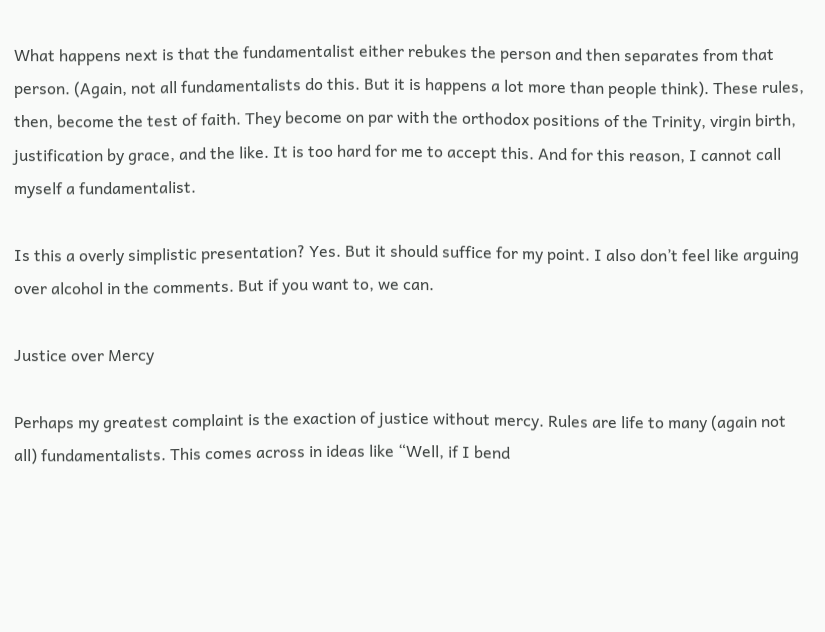What happens next is that the fundamentalist either rebukes the person and then separates from that person. (Again, not all fundamentalists do this. But it is happens a lot more than people think). These rules, then, become the test of faith. They become on par with the orthodox positions of the Trinity, virgin birth, justification by grace, and the like. It is too hard for me to accept this. And for this reason, I cannot call myself a fundamentalist.

Is this a overly simplistic presentation? Yes. But it should suffice for my point. I also don’t feel like arguing over alcohol in the comments. But if you want to, we can.

Justice over Mercy

Perhaps my greatest complaint is the exaction of justice without mercy. Rules are life to many (again not all) fundamentalists. This comes across in ideas like “Well, if I bend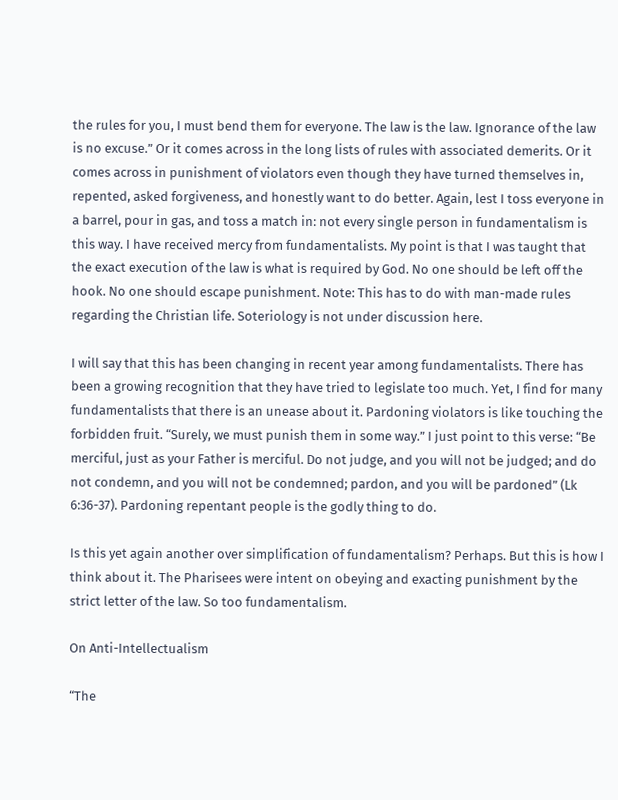the rules for you, I must bend them for everyone. The law is the law. Ignorance of the law is no excuse.” Or it comes across in the long lists of rules with associated demerits. Or it comes across in punishment of violators even though they have turned themselves in, repented, asked forgiveness, and honestly want to do better. Again, lest I toss everyone in a barrel, pour in gas, and toss a match in: not every single person in fundamentalism is this way. I have received mercy from fundamentalists. My point is that I was taught that the exact execution of the law is what is required by God. No one should be left off the hook. No one should escape punishment. Note: This has to do with man-made rules regarding the Christian life. Soteriology is not under discussion here.

I will say that this has been changing in recent year among fundamentalists. There has been a growing recognition that they have tried to legislate too much. Yet, I find for many fundamentalists that there is an unease about it. Pardoning violators is like touching the forbidden fruit. “Surely, we must punish them in some way.” I just point to this verse: “Be merciful, just as your Father is merciful. Do not judge, and you will not be judged; and do not condemn, and you will not be condemned; pardon, and you will be pardoned” (Lk 6:36-37). Pardoning repentant people is the godly thing to do.

Is this yet again another over simplification of fundamentalism? Perhaps. But this is how I think about it. The Pharisees were intent on obeying and exacting punishment by the strict letter of the law. So too fundamentalism.

On Anti-Intellectualism

“The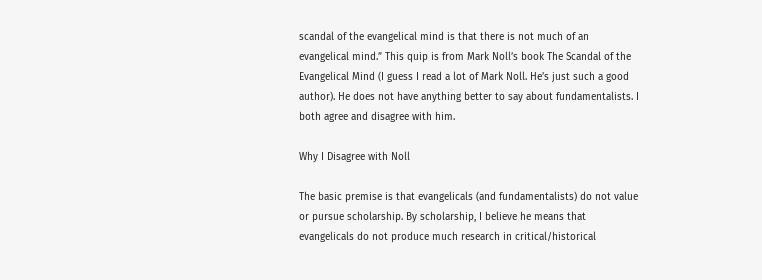scandal of the evangelical mind is that there is not much of an evangelical mind.” This quip is from Mark Noll’s book The Scandal of the Evangelical Mind (I guess I read a lot of Mark Noll. He’s just such a good author). He does not have anything better to say about fundamentalists. I both agree and disagree with him.

Why I Disagree with Noll

The basic premise is that evangelicals (and fundamentalists) do not value or pursue scholarship. By scholarship, I believe he means that evangelicals do not produce much research in critical/historical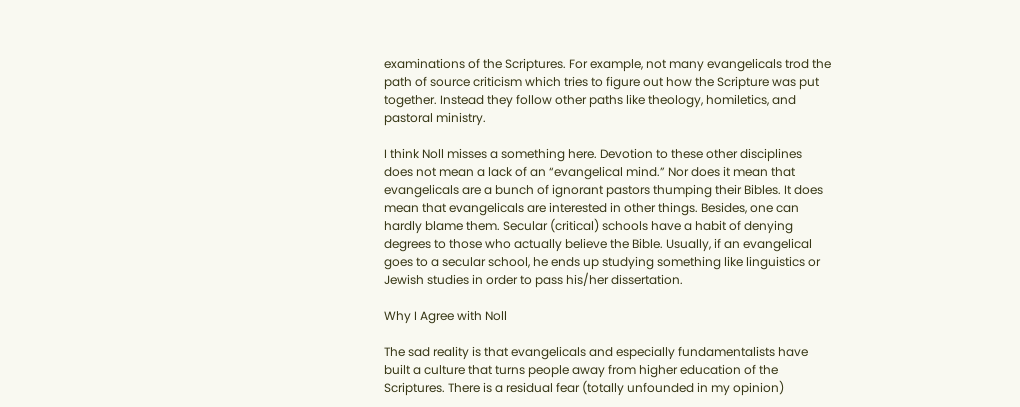examinations of the Scriptures. For example, not many evangelicals trod the path of source criticism which tries to figure out how the Scripture was put together. Instead they follow other paths like theology, homiletics, and pastoral ministry.

I think Noll misses a something here. Devotion to these other disciplines does not mean a lack of an “evangelical mind.” Nor does it mean that evangelicals are a bunch of ignorant pastors thumping their Bibles. It does mean that evangelicals are interested in other things. Besides, one can hardly blame them. Secular (critical) schools have a habit of denying degrees to those who actually believe the Bible. Usually, if an evangelical goes to a secular school, he ends up studying something like linguistics or Jewish studies in order to pass his/her dissertation.

Why I Agree with Noll

The sad reality is that evangelicals and especially fundamentalists have built a culture that turns people away from higher education of the Scriptures. There is a residual fear (totally unfounded in my opinion)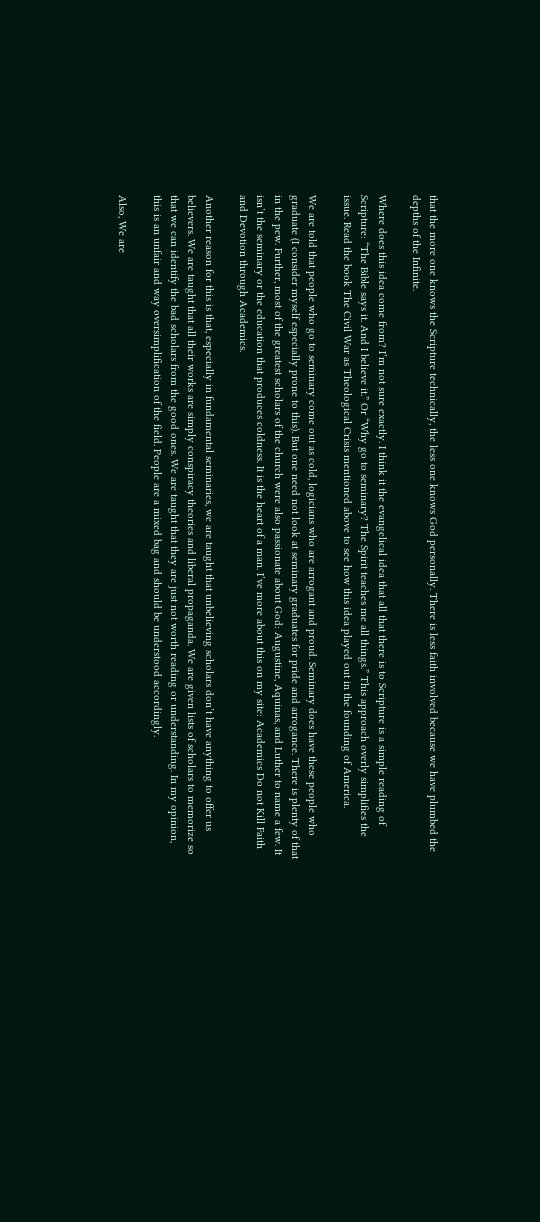that the more one knows the Scripture technically, the less one knows God personally. There is less faith involved because we have plumbed the depths of the Infinite.

Where does this idea come from? I’m not sure exactly. I think it the evangelical idea that all that there is to Scripture is a simple reading of Scripture: “The Bible says it. And I believe it.” Or “Why go to seminary? The Spirit teaches me all things.” This approach overly simplifies the issue. Read the book The Civil War as Theological Crisis mentioned above to see how this idea played out in the founding of America.

We are told that people who go to seminary come out as cold, logicians who are arrogant and proud. Seminary does have these people who graduate (I consider myself especially prone to this). But one need not look at seminary graduates for pride and arrogance. There is plenty of that in the pew. Further, most of the greatest scholars of the church were also passionate about God: Augustine, Aquinas, and Luther to name a few. It isn’t the seminary or the education that produces coldness. It is the heart of a man. I’ve more about this on my site: Academics Do not Kill Faith and Devotion through Academics.

Another reason for this is that, especially in fundamental seminaries, we are taught that unbelieving scholars don’t have anything to offer us believers. We are taught that all their works are simply conspiracy theories and liberal propaganda. We are given lists of scholars to memorize so that we can identify the bad scholars from the good ones. We are taught that they are just not worth reading or understanding. In my opinion, this is an unfair and way oversimplification of the field. People are a mixed bag and should be understood accordingly.

Also, We are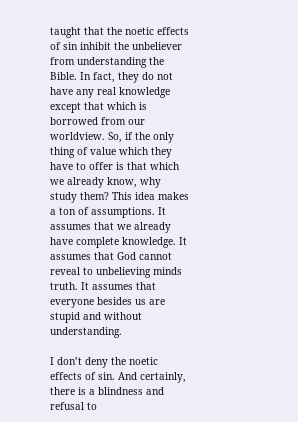taught that the noetic effects of sin inhibit the unbeliever from understanding the Bible. In fact, they do not have any real knowledge except that which is borrowed from our worldview. So, if the only thing of value which they have to offer is that which we already know, why study them? This idea makes a ton of assumptions. It assumes that we already have complete knowledge. It assumes that God cannot reveal to unbelieving minds truth. It assumes that everyone besides us are stupid and without understanding.

I don’t deny the noetic effects of sin. And certainly, there is a blindness and refusal to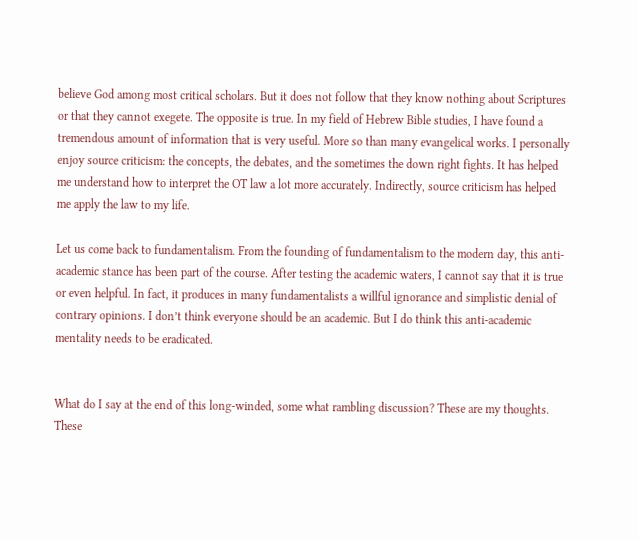believe God among most critical scholars. But it does not follow that they know nothing about Scriptures or that they cannot exegete. The opposite is true. In my field of Hebrew Bible studies, I have found a tremendous amount of information that is very useful. More so than many evangelical works. I personally enjoy source criticism: the concepts, the debates, and the sometimes the down right fights. It has helped me understand how to interpret the OT law a lot more accurately. Indirectly, source criticism has helped me apply the law to my life.

Let us come back to fundamentalism. From the founding of fundamentalism to the modern day, this anti-academic stance has been part of the course. After testing the academic waters, I cannot say that it is true or even helpful. In fact, it produces in many fundamentalists a willful ignorance and simplistic denial of contrary opinions. I don’t think everyone should be an academic. But I do think this anti-academic mentality needs to be eradicated.


What do I say at the end of this long-winded, some what rambling discussion? These are my thoughts. These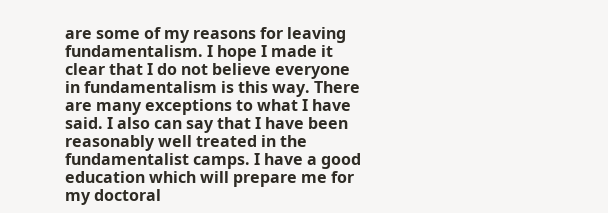are some of my reasons for leaving fundamentalism. I hope I made it clear that I do not believe everyone in fundamentalism is this way. There are many exceptions to what I have said. I also can say that I have been reasonably well treated in the fundamentalist camps. I have a good education which will prepare me for my doctoral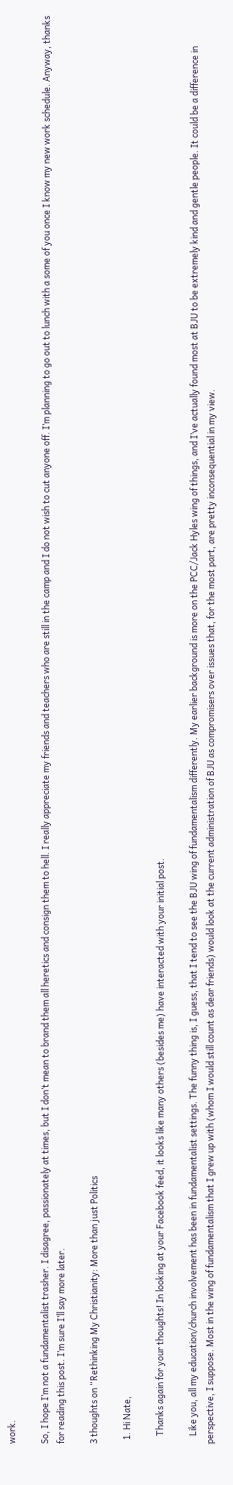work.

So, I hope I’m not a fundamentalist trasher. I disagree, passionately at times, but I don’t mean to brand them all heretics and consign them to hell. I really appreciate my friends and teachers who are still in the camp and I do not wish to cut anyone off. I’m planning to go out to lunch with a some of you once I know my new work schedule. Anyway, thanks for reading this post. I’m sure I’ll say more later.

3 thoughts on “Rethinking My Christianity: More than just Politics

  1. Hi Nate,

    Thanks again for your thoughts! In looking at your Facebook feed, it looks like many others (besides me) have interacted with your initial post.

    Like you, all my education/church involvement has been in fundamentalist settings. The funny thing is, I guess, that I tend to see the BJU wing of fundamentalism differently. My earlier background is more on the PCC/Jack Hyles wing of things, and I’ve actually found most at BJU to be extremely kind and gentle people. It could be a difference in perspective, I suppose. Most in the wing of fundamentalism that I grew up with (whom I would still count as dear friends) would look at the current administration of BJU as compromisers over issues that, for the most part, are pretty inconsequential in my view.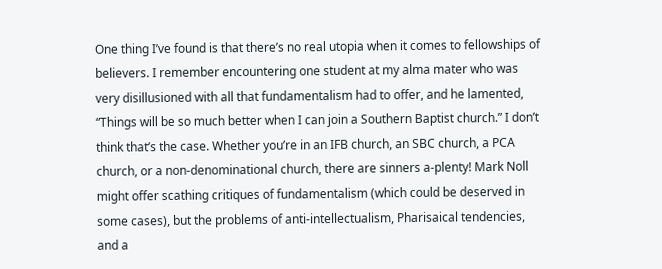One thing I’ve found is that there’s no real utopia when it comes to fellowships of believers. I remember encountering one student at my alma mater who was very disillusioned with all that fundamentalism had to offer, and he lamented, “Things will be so much better when I can join a Southern Baptist church.” I don’t think that’s the case. Whether you’re in an IFB church, an SBC church, a PCA church, or a non-denominational church, there are sinners a-plenty! Mark Noll might offer scathing critiques of fundamentalism (which could be deserved in some cases), but the problems of anti-intellectualism, Pharisaical tendencies, and a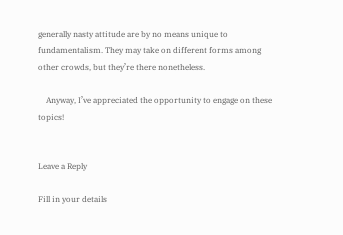generally nasty attitude are by no means unique to fundamentalism. They may take on different forms among other crowds, but they’re there nonetheless.

    Anyway, I’ve appreciated the opportunity to engage on these topics!


Leave a Reply

Fill in your details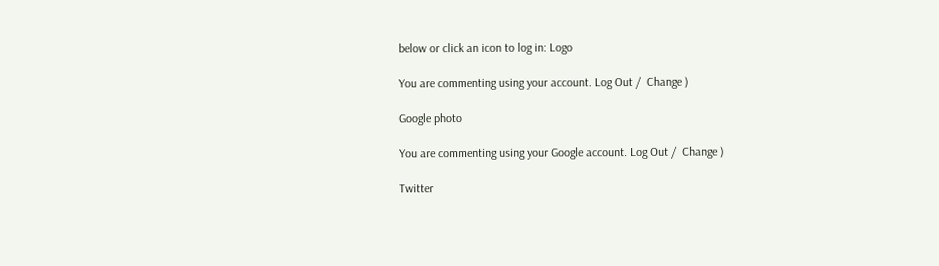below or click an icon to log in: Logo

You are commenting using your account. Log Out /  Change )

Google photo

You are commenting using your Google account. Log Out /  Change )

Twitter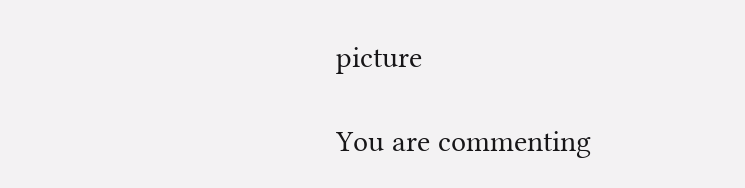picture

You are commenting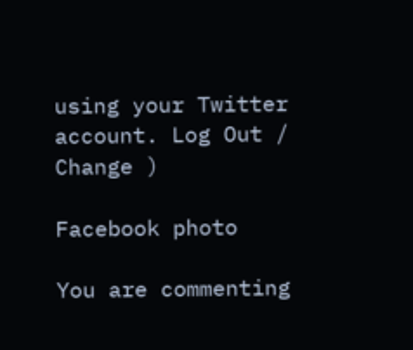using your Twitter account. Log Out /  Change )

Facebook photo

You are commenting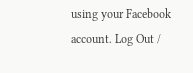using your Facebook account. Log Out /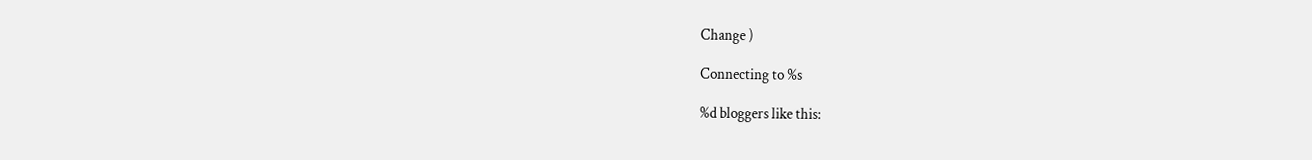Change )

Connecting to %s

%d bloggers like this: